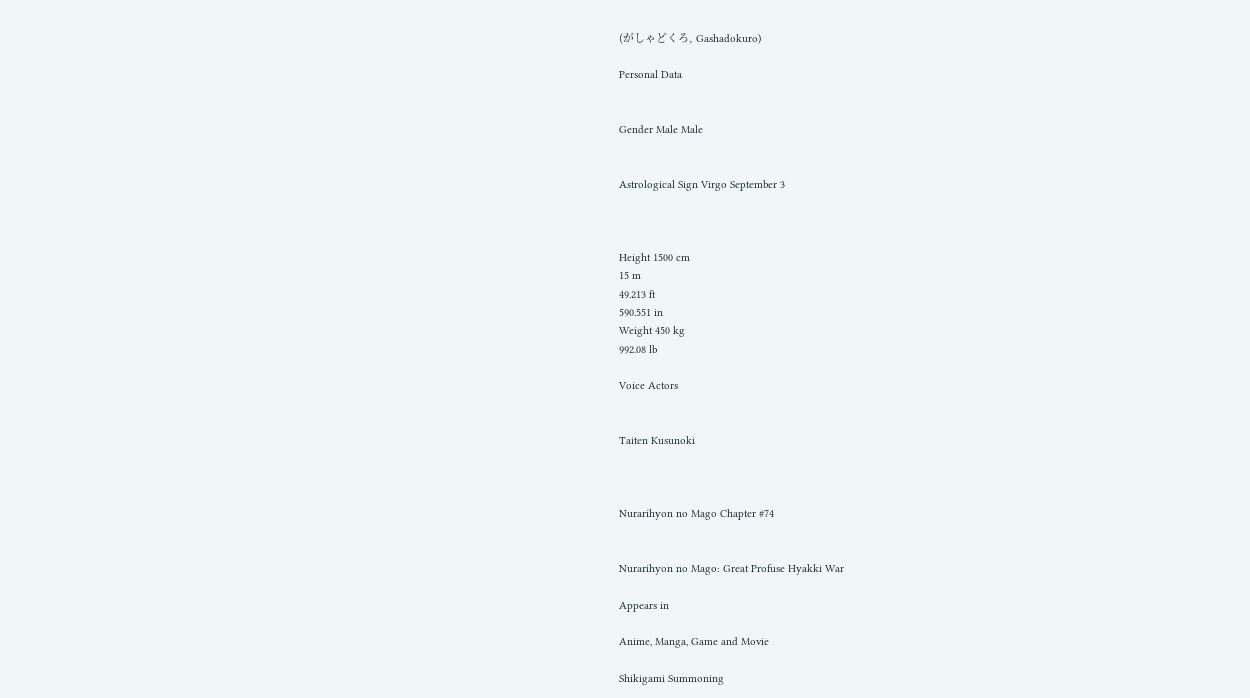(がしゃどくろ, Gashadokuro)

Personal Data


Gender Male Male


Astrological Sign Virgo September 3



Height 1500 cm
15 m
49.213 ft
590.551 in
Weight 450 kg
992.08 lb

Voice Actors


Taiten Kusunoki



Nurarihyon no Mago Chapter #74


Nurarihyon no Mago: Great Profuse Hyakki War

Appears in

Anime, Manga, Game and Movie

Shikigami Summoning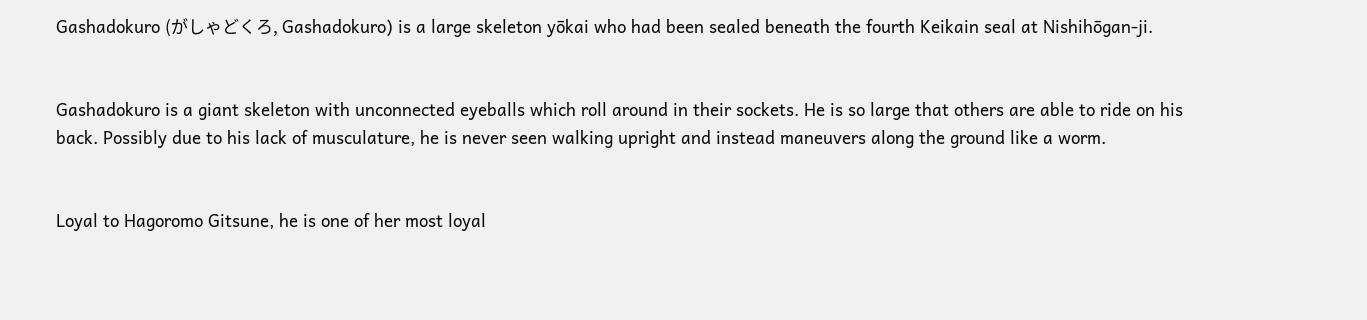Gashadokuro (がしゃどくろ, Gashadokuro) is a large skeleton yōkai who had been sealed beneath the fourth Keikain seal at Nishihōgan-ji.


Gashadokuro is a giant skeleton with unconnected eyeballs which roll around in their sockets. He is so large that others are able to ride on his back. Possibly due to his lack of musculature, he is never seen walking upright and instead maneuvers along the ground like a worm.


Loyal to Hagoromo Gitsune, he is one of her most loyal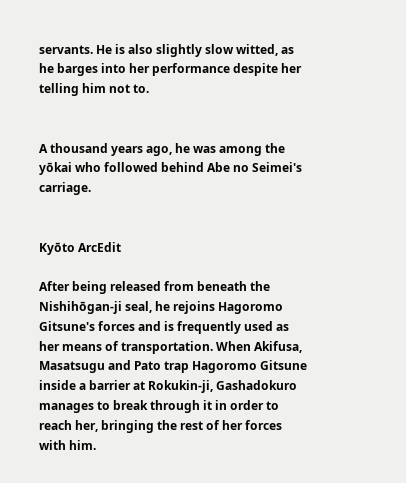servants. He is also slightly slow witted, as he barges into her performance despite her telling him not to.


A thousand years ago, he was among the yōkai who followed behind Abe no Seimei's carriage.


Kyōto ArcEdit

After being released from beneath the Nishihōgan-ji seal, he rejoins Hagoromo Gitsune's forces and is frequently used as her means of transportation. When Akifusa, Masatsugu and Pato trap Hagoromo Gitsune inside a barrier at Rokukin-ji, Gashadokuro manages to break through it in order to reach her, bringing the rest of her forces with him.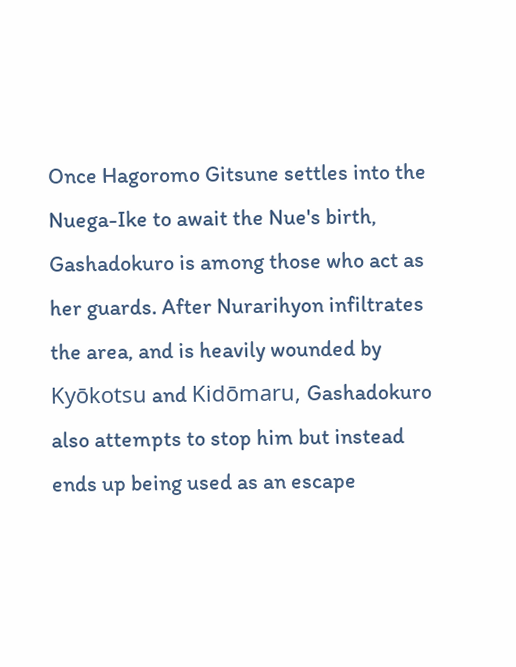Once Hagoromo Gitsune settles into the Nuega-Ike to await the Nue's birth, Gashadokuro is among those who act as her guards. After Nurarihyon infiltrates the area, and is heavily wounded by Kyōkotsu and Kidōmaru, Gashadokuro also attempts to stop him but instead ends up being used as an escape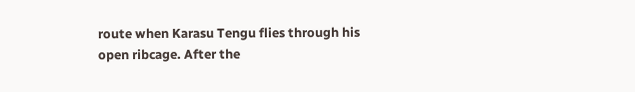route when Karasu Tengu flies through his open ribcage. After the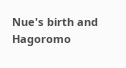Nue's birth and Hagoromo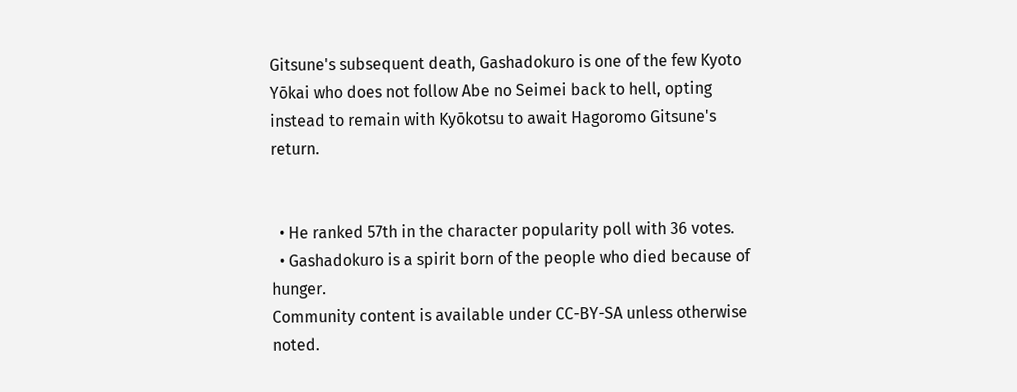Gitsune's subsequent death, Gashadokuro is one of the few Kyoto Yōkai who does not follow Abe no Seimei back to hell, opting instead to remain with Kyōkotsu to await Hagoromo Gitsune's return.


  • He ranked 57th in the character popularity poll with 36 votes.
  • Gashadokuro is a spirit born of the people who died because of hunger.
Community content is available under CC-BY-SA unless otherwise noted.